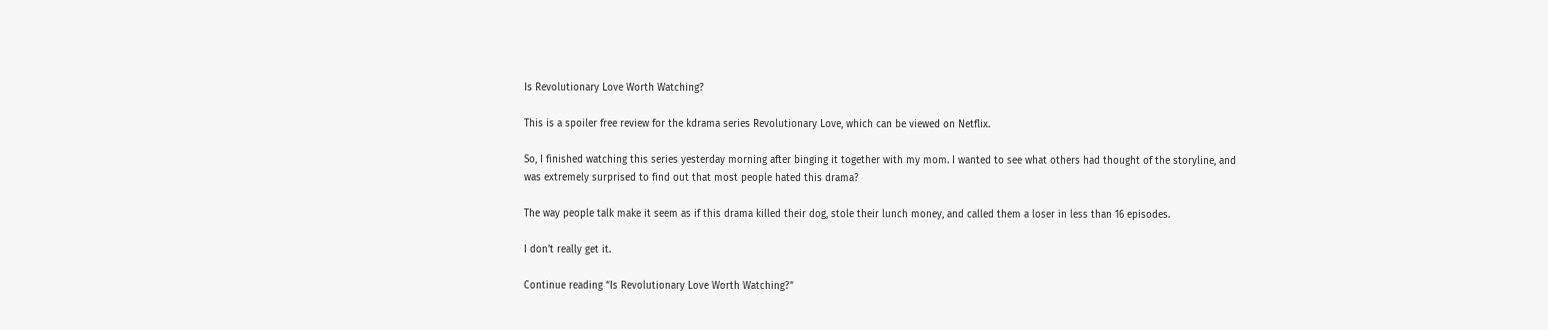Is Revolutionary Love Worth Watching?

This is a spoiler free review for the kdrama series Revolutionary Love, which can be viewed on Netflix.

So, I finished watching this series yesterday morning after binging it together with my mom. I wanted to see what others had thought of the storyline, and was extremely surprised to find out that most people hated this drama?

The way people talk make it seem as if this drama killed their dog, stole their lunch money, and called them a loser in less than 16 episodes.

I don’t really get it.

Continue reading “Is Revolutionary Love Worth Watching?”